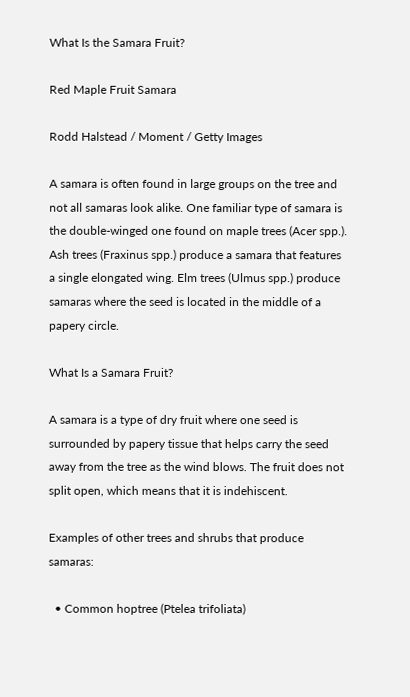What Is the Samara Fruit?

Red Maple Fruit Samara

Rodd Halstead / Moment / Getty Images

A samara is often found in large groups on the tree and not all samaras look alike. One familiar type of samara is the double-winged one found on maple trees (Acer spp.). Ash trees (Fraxinus spp.) produce a samara that features a single elongated wing. Elm trees (Ulmus spp.) produce samaras where the seed is located in the middle of a papery circle.

What Is a Samara Fruit?

A samara is a type of dry fruit where one seed is surrounded by papery tissue that helps carry the seed away from the tree as the wind blows. The fruit does not split open, which means that it is indehiscent.

Examples of other trees and shrubs that produce samaras:

  • Common hoptree (Ptelea trifoliata)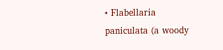• Flabellaria paniculata (a woody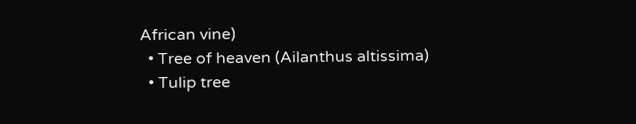African vine)
  • Tree of heaven (Ailanthus altissima)
  • Tulip tree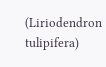(Liriodendron tulipifera)